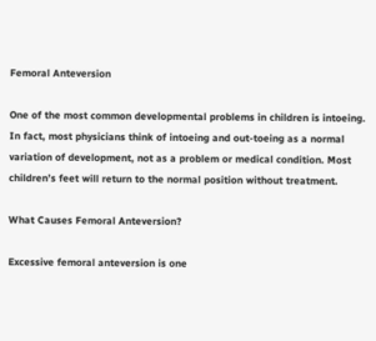Femoral Anteversion

One of the most common developmental problems in children is intoeing. In fact, most physicians think of intoeing and out-toeing as a normal variation of development, not as a problem or medical condition. Most children’s feet will return to the normal position without treatment.

What Causes Femoral Anteversion?

Excessive femoral anteversion is one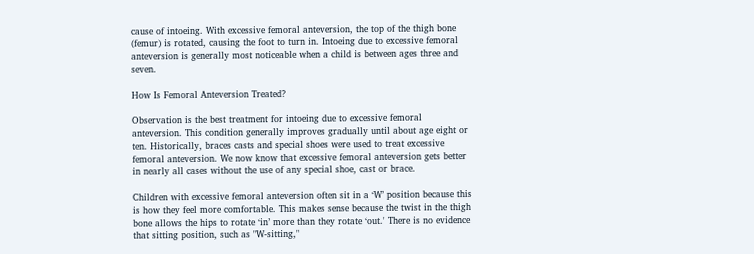cause of intoeing. With excessive femoral anteversion, the top of the thigh bone (femur) is rotated, causing the foot to turn in. Intoeing due to excessive femoral anteversion is generally most noticeable when a child is between ages three and seven.

How Is Femoral Anteversion Treated?

Observation is the best treatment for intoeing due to excessive femoral anteversion. This condition generally improves gradually until about age eight or ten. Historically, braces casts and special shoes were used to treat excessive femoral anteversion. We now know that excessive femoral anteversion gets better in nearly all cases without the use of any special shoe, cast or brace.

Children with excessive femoral anteversion often sit in a ‘W’ position because this is how they feel more comfortable. This makes sense because the twist in the thigh bone allows the hips to rotate ‘in’ more than they rotate ‘out.' There is no evidence that sitting position, such as "W-sitting,"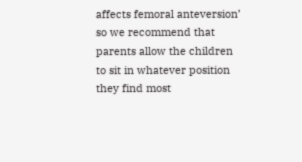affects femoral anteversion’ so we recommend that parents allow the children to sit in whatever position they find most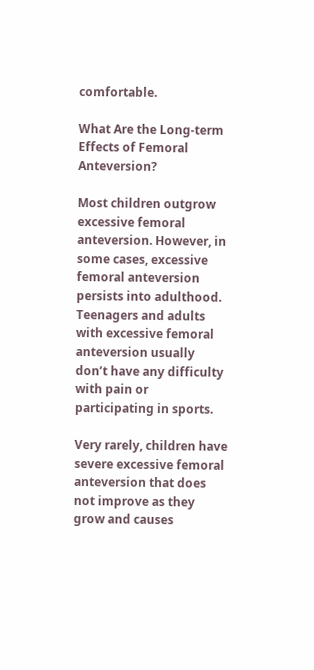comfortable.

What Are the Long-term Effects of Femoral Anteversion?

Most children outgrow excessive femoral anteversion. However, in some cases, excessive femoral anteversion persists into adulthood. Teenagers and adults with excessive femoral anteversion usually don’t have any difficulty with pain or participating in sports.

Very rarely, children have severe excessive femoral anteversion that does not improve as they grow and causes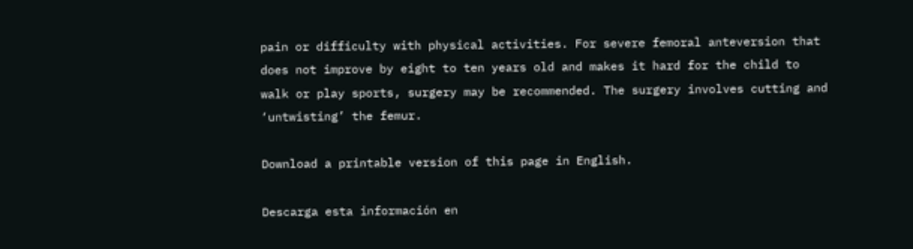pain or difficulty with physical activities. For severe femoral anteversion that does not improve by eight to ten years old and makes it hard for the child to walk or play sports, surgery may be recommended. The surgery involves cutting and ‘untwisting’ the femur.

Download a printable version of this page in English.

Descarga esta información en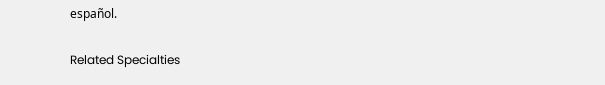español.

Related Specialties